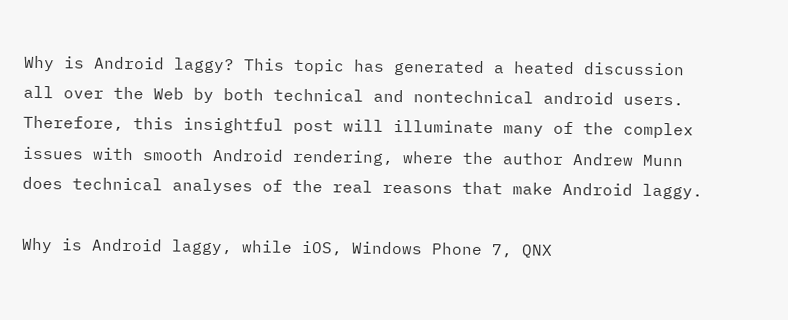Why is Android laggy? This topic has generated a heated discussion all over the Web by both technical and nontechnical android users. Therefore, this insightful post will illuminate many of the complex issues with smooth Android rendering, where the author Andrew Munn does technical analyses of the real reasons that make Android laggy.

Why is Android laggy, while iOS, Windows Phone 7, QNX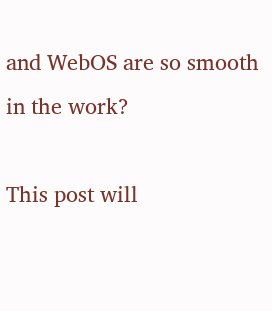and WebOS are so smooth in the work?

This post will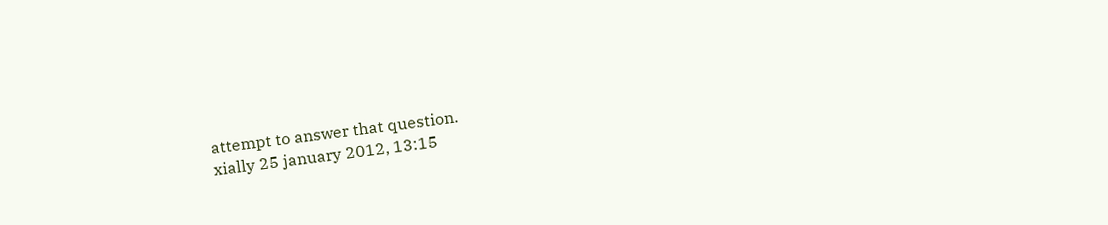attempt to answer that question.
xially 25 january 2012, 13:15